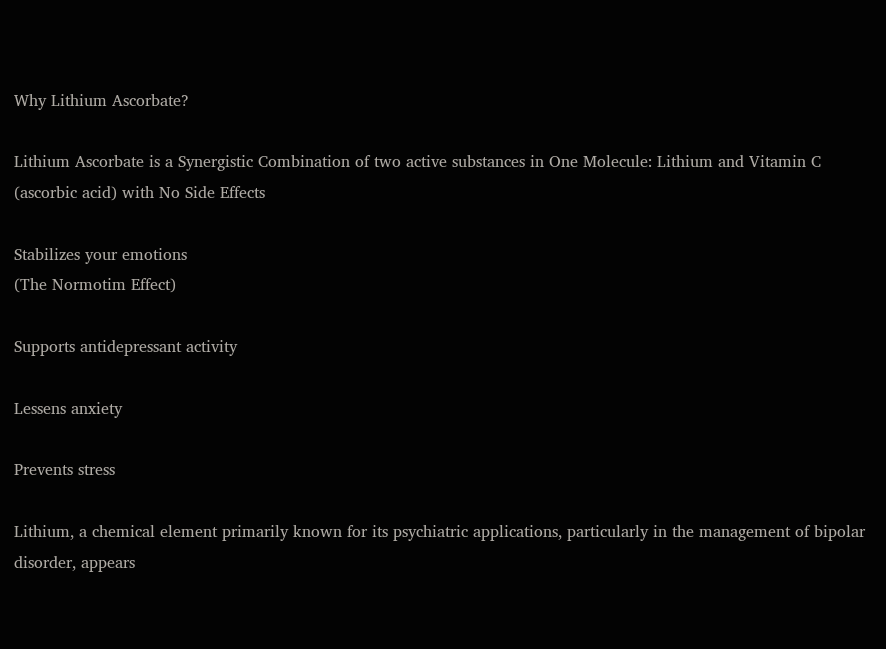Why Lithium Ascorbate?

Lithium Ascorbate is a Synergistic Combination of two active substances in One Molecule: Lithium and Vitamin C (ascorbic acid) with No Side Effects

Stabilizes your emotions
(The Normotim Effect)

Supports antidepressant activity

Lessens anxiety

Prevents stress

Lithium, a chemical element primarily known for its psychiatric applications, particularly in the management of bipolar disorder, appears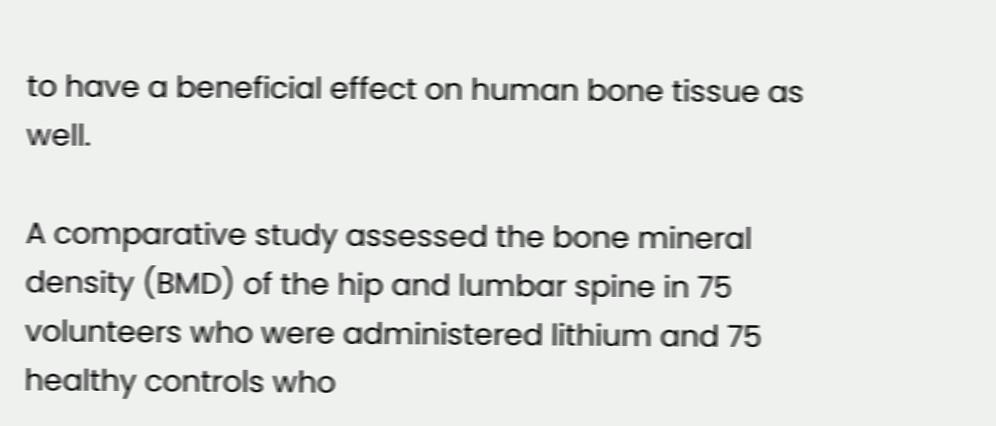to have a beneficial effect on human bone tissue as well.

A comparative study assessed the bone mineral density (BMD) of the hip and lumbar spine in 75 volunteers who were administered lithium and 75 healthy controls who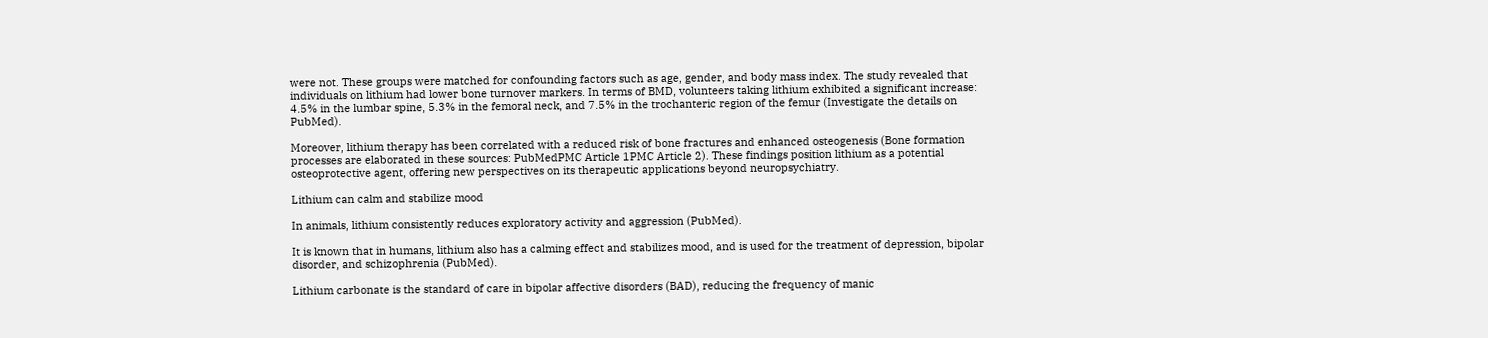were not. These groups were matched for confounding factors such as age, gender, and body mass index. The study revealed that individuals on lithium had lower bone turnover markers. In terms of BMD, volunteers taking lithium exhibited a significant increase: 4.5% in the lumbar spine, 5.3% in the femoral neck, and 7.5% in the trochanteric region of the femur (Investigate the details on PubMed).

Moreover, lithium therapy has been correlated with a reduced risk of bone fractures and enhanced osteogenesis (Bone formation processes are elaborated in these sources: PubMedPMC Article 1PMC Article 2). These findings position lithium as a potential osteoprotective agent, offering new perspectives on its therapeutic applications beyond neuropsychiatry.

Lithium can calm and stabilize mood

In animals, lithium consistently reduces exploratory activity and aggression (PubMed).

It is known that in humans, lithium also has a calming effect and stabilizes mood, and is used for the treatment of depression, bipolar disorder, and schizophrenia (PubMed).

Lithium carbonate is the standard of care in bipolar affective disorders (BAD), reducing the frequency of manic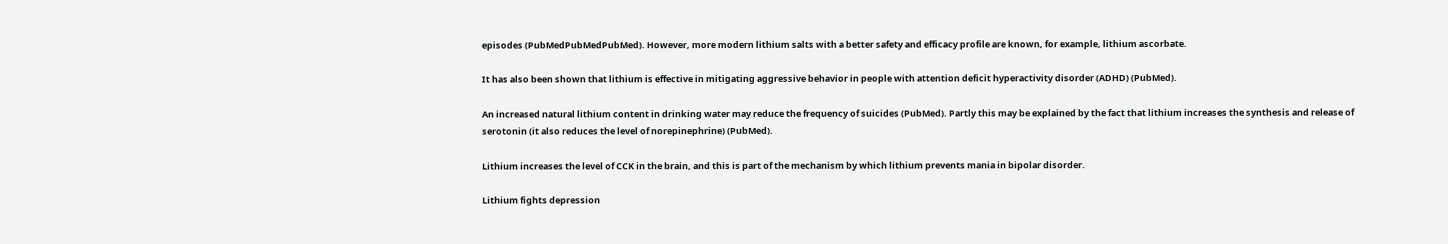episodes (PubMedPubMedPubMed). However, more modern lithium salts with a better safety and efficacy profile are known, for example, lithium ascorbate.

It has also been shown that lithium is effective in mitigating aggressive behavior in people with attention deficit hyperactivity disorder (ADHD) (PubMed).

An increased natural lithium content in drinking water may reduce the frequency of suicides (PubMed). Partly this may be explained by the fact that lithium increases the synthesis and release of serotonin (it also reduces the level of norepinephrine) (PubMed).

Lithium increases the level of CCK in the brain, and this is part of the mechanism by which lithium prevents mania in bipolar disorder.

Lithium fights depression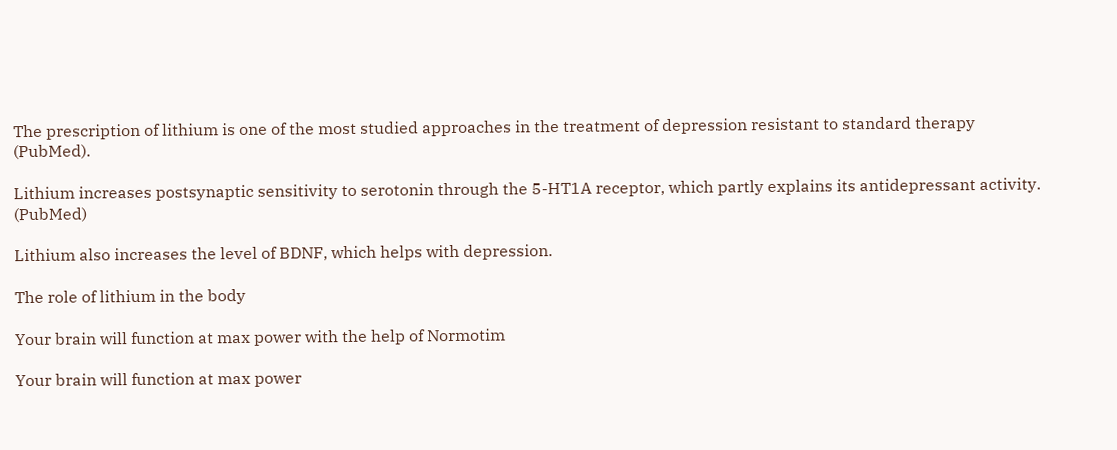The prescription of lithium is one of the most studied approaches in the treatment of depression resistant to standard therapy (PubMed).

Lithium increases postsynaptic sensitivity to serotonin through the 5-HT1A receptor, which partly explains its antidepressant activity. (PubMed)

Lithium also increases the level of BDNF, which helps with depression.

The role of lithium in the body

Your brain will function at max power with the help of Normotim

Your brain will function at max power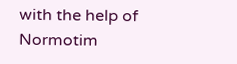with the help of Normotim